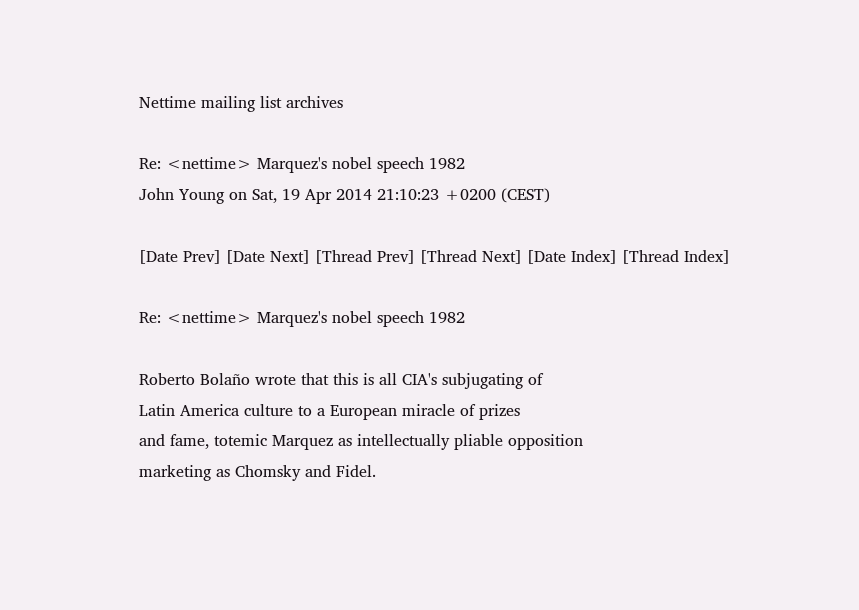Nettime mailing list archives

Re: <nettime> Marquez's nobel speech 1982
John Young on Sat, 19 Apr 2014 21:10:23 +0200 (CEST)

[Date Prev] [Date Next] [Thread Prev] [Thread Next] [Date Index] [Thread Index]

Re: <nettime> Marquez's nobel speech 1982

Roberto Bolaño wrote that this is all CIA's subjugating of
Latin America culture to a European miracle of prizes
and fame, totemic Marquez as intellectually pliable opposition
marketing as Chomsky and Fidel.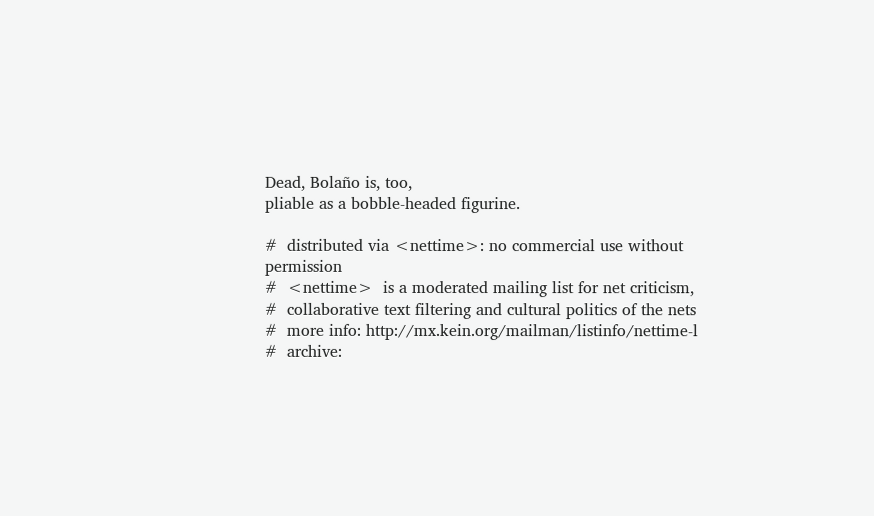Dead, Bolaño is, too,
pliable as a bobble-headed figurine.

#  distributed via <nettime>: no commercial use without permission
#  <nettime>  is a moderated mailing list for net criticism,
#  collaborative text filtering and cultural politics of the nets
#  more info: http://mx.kein.org/mailman/listinfo/nettime-l
#  archive: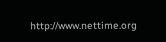http://www.nettime.org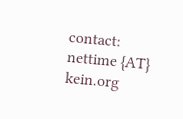contact: nettime {AT} kein.org